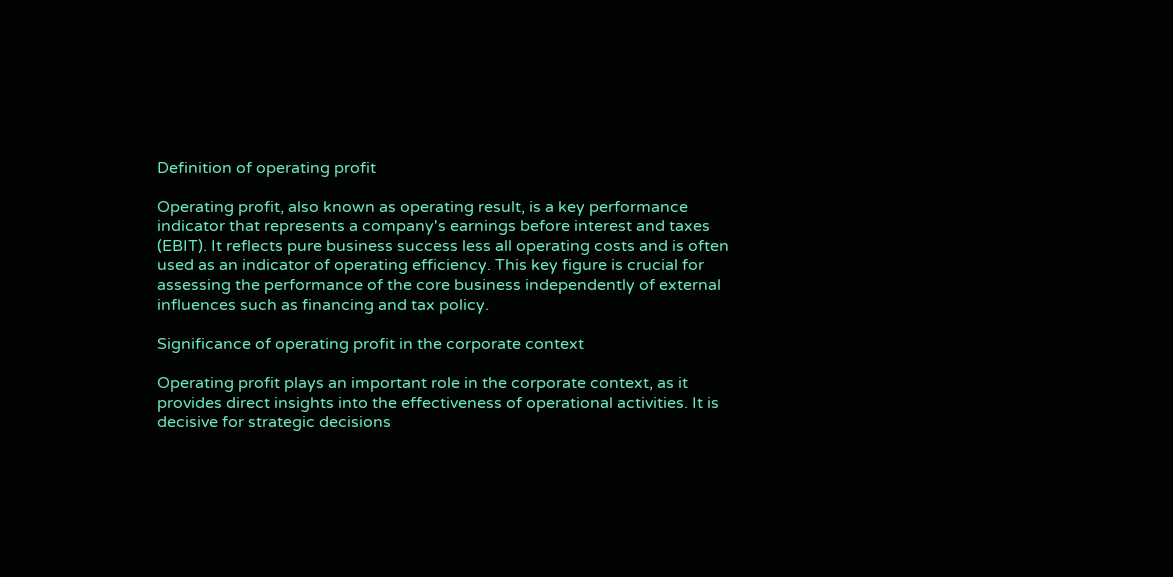Definition of operating profit

Operating profit, also known as operating result, is a key performance indicator that represents a company's earnings before interest and taxes (EBIT). It reflects pure business success less all operating costs and is often used as an indicator of operating efficiency. This key figure is crucial for assessing the performance of the core business independently of external influences such as financing and tax policy.

Significance of operating profit in the corporate context

Operating profit plays an important role in the corporate context, as it provides direct insights into the effectiveness of operational activities. It is decisive for strategic decisions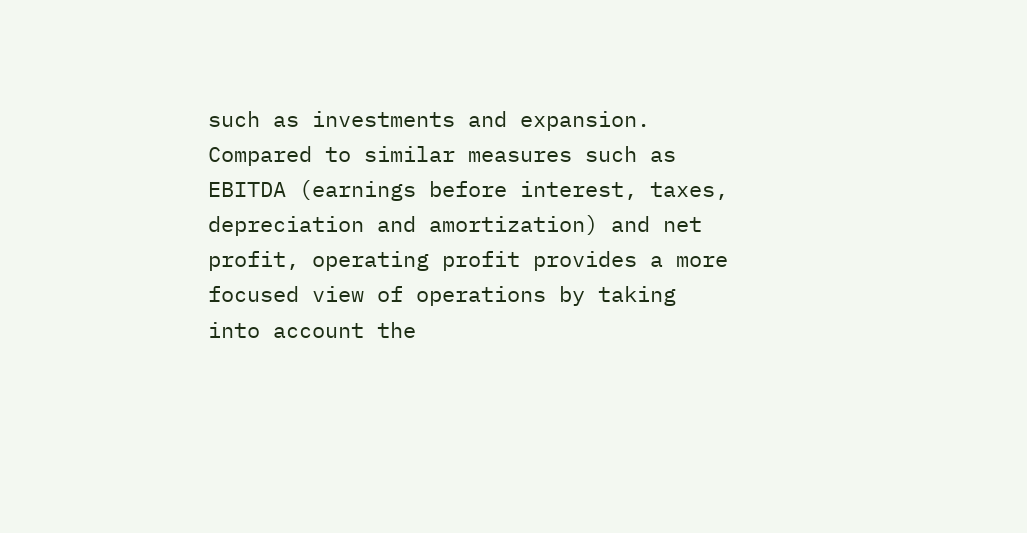such as investments and expansion. Compared to similar measures such as EBITDA (earnings before interest, taxes, depreciation and amortization) and net profit, operating profit provides a more focused view of operations by taking into account the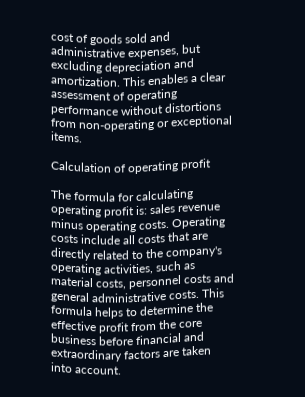cost of goods sold and administrative expenses, but excluding depreciation and amortization. This enables a clear assessment of operating performance without distortions from non-operating or exceptional items.

Calculation of operating profit

The formula for calculating operating profit is: sales revenue minus operating costs. Operating costs include all costs that are directly related to the company's operating activities, such as material costs, personnel costs and general administrative costs. This formula helps to determine the effective profit from the core business before financial and extraordinary factors are taken into account.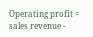Operating profit = sales revenue -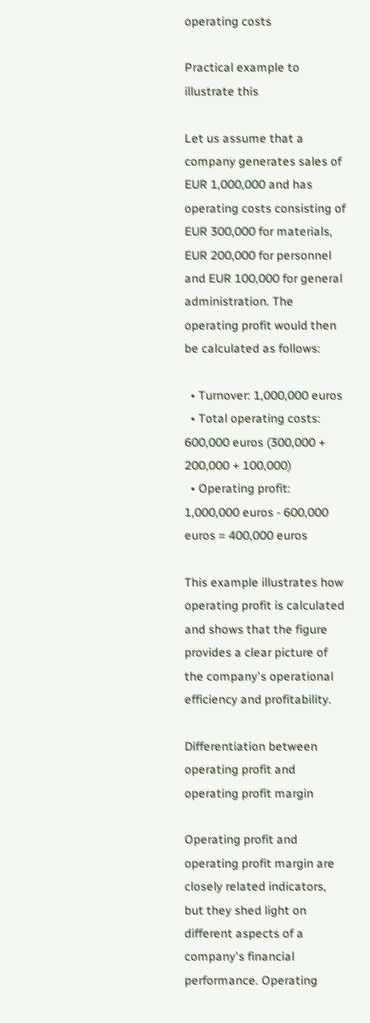operating costs

Practical example to illustrate this

Let us assume that a company generates sales of EUR 1,000,000 and has operating costs consisting of EUR 300,000 for materials, EUR 200,000 for personnel and EUR 100,000 for general administration. The operating profit would then be calculated as follows:

  • Turnover: 1,000,000 euros
  • Total operating costs: 600,000 euros (300,000 + 200,000 + 100,000)
  • Operating profit: 1,000,000 euros - 600,000 euros = 400,000 euros

This example illustrates how operating profit is calculated and shows that the figure provides a clear picture of the company's operational efficiency and profitability.

Differentiation between operating profit and operating profit margin

Operating profit and operating profit margin are closely related indicators, but they shed light on different aspects of a company's financial performance. Operating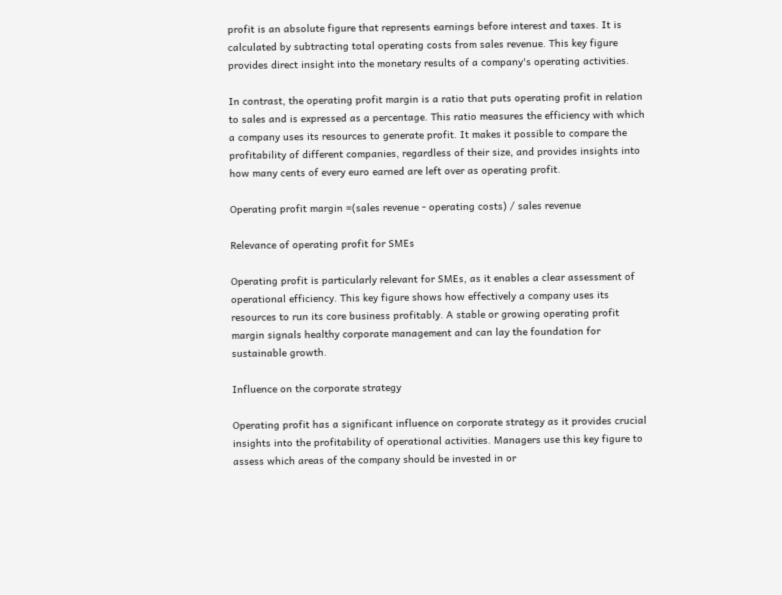profit is an absolute figure that represents earnings before interest and taxes. It is calculated by subtracting total operating costs from sales revenue. This key figure provides direct insight into the monetary results of a company's operating activities.

In contrast, the operating profit margin is a ratio that puts operating profit in relation to sales and is expressed as a percentage. This ratio measures the efficiency with which a company uses its resources to generate profit. It makes it possible to compare the profitability of different companies, regardless of their size, and provides insights into how many cents of every euro earned are left over as operating profit.

Operating profit margin =(sales revenue - operating costs) / sales revenue

Relevance of operating profit for SMEs

Operating profit is particularly relevant for SMEs, as it enables a clear assessment of operational efficiency. This key figure shows how effectively a company uses its resources to run its core business profitably. A stable or growing operating profit margin signals healthy corporate management and can lay the foundation for sustainable growth.

Influence on the corporate strategy

Operating profit has a significant influence on corporate strategy as it provides crucial insights into the profitability of operational activities. Managers use this key figure to assess which areas of the company should be invested in or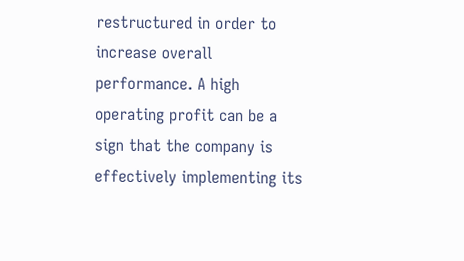restructured in order to increase overall performance. A high operating profit can be a sign that the company is effectively implementing its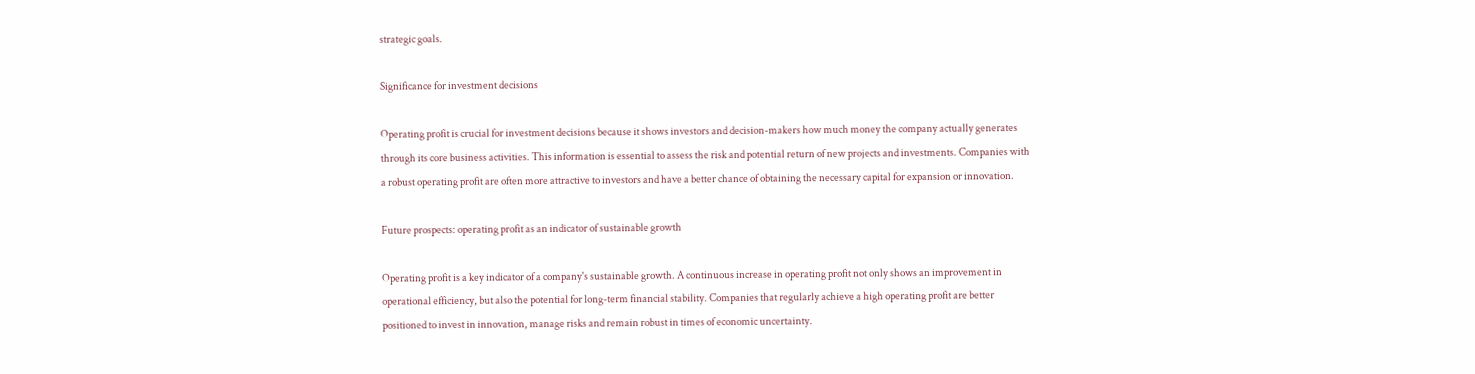strategic goals.

Significance for investment decisions

Operating profit is crucial for investment decisions because it shows investors and decision-makers how much money the company actually generates through its core business activities. This information is essential to assess the risk and potential return of new projects and investments. Companies with a robust operating profit are often more attractive to investors and have a better chance of obtaining the necessary capital for expansion or innovation.

Future prospects: operating profit as an indicator of sustainable growth

Operating profit is a key indicator of a company's sustainable growth. A continuous increase in operating profit not only shows an improvement in operational efficiency, but also the potential for long-term financial stability. Companies that regularly achieve a high operating profit are better positioned to invest in innovation, manage risks and remain robust in times of economic uncertainty.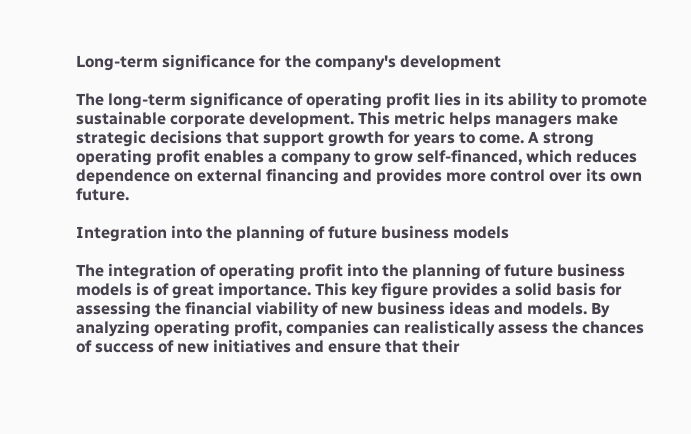Long-term significance for the company's development

The long-term significance of operating profit lies in its ability to promote sustainable corporate development. This metric helps managers make strategic decisions that support growth for years to come. A strong operating profit enables a company to grow self-financed, which reduces dependence on external financing and provides more control over its own future.

Integration into the planning of future business models

The integration of operating profit into the planning of future business models is of great importance. This key figure provides a solid basis for assessing the financial viability of new business ideas and models. By analyzing operating profit, companies can realistically assess the chances of success of new initiatives and ensure that their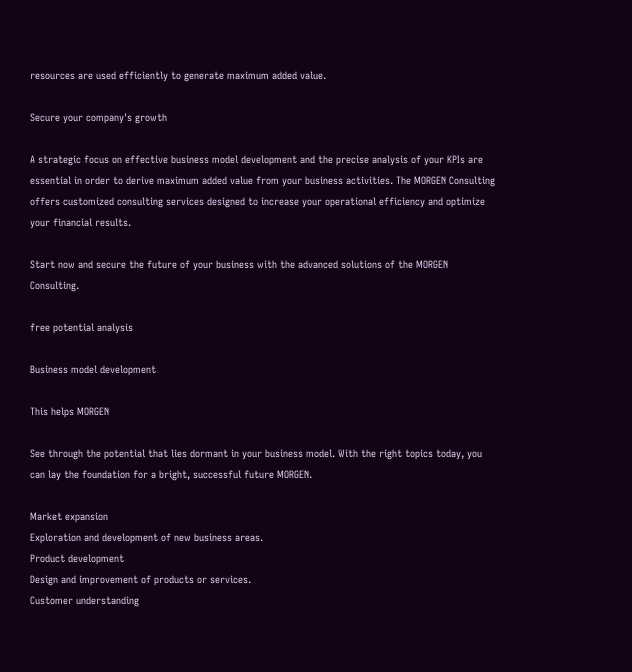resources are used efficiently to generate maximum added value.

Secure your company's growth

A strategic focus on effective business model development and the precise analysis of your KPIs are essential in order to derive maximum added value from your business activities. The MORGEN Consulting offers customized consulting services designed to increase your operational efficiency and optimize your financial results.

Start now and secure the future of your business with the advanced solutions of the MORGEN Consulting.

free potential analysis

Business model development

This helps MORGEN

See through the potential that lies dormant in your business model. With the right topics today, you can lay the foundation for a bright, successful future MORGEN.

Market expansion
Exploration and development of new business areas.
Product development
Design and improvement of products or services.
Customer understanding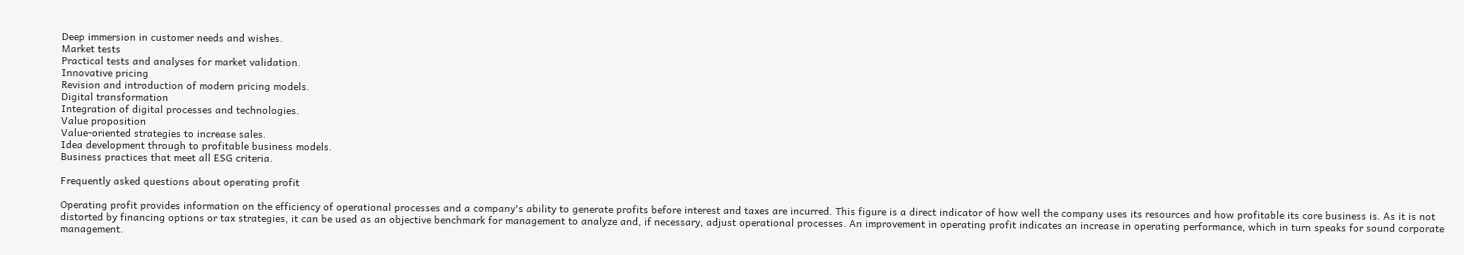Deep immersion in customer needs and wishes.
Market tests
Practical tests and analyses for market validation.
Innovative pricing
Revision and introduction of modern pricing models.
Digital transformation
Integration of digital processes and technologies.
Value proposition
Value-oriented strategies to increase sales.
Idea development through to profitable business models.
Business practices that meet all ESG criteria.

Frequently asked questions about operating profit

Operating profit provides information on the efficiency of operational processes and a company's ability to generate profits before interest and taxes are incurred. This figure is a direct indicator of how well the company uses its resources and how profitable its core business is. As it is not distorted by financing options or tax strategies, it can be used as an objective benchmark for management to analyze and, if necessary, adjust operational processes. An improvement in operating profit indicates an increase in operating performance, which in turn speaks for sound corporate management.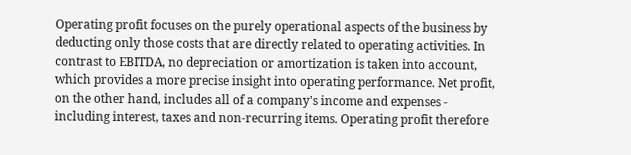Operating profit focuses on the purely operational aspects of the business by deducting only those costs that are directly related to operating activities. In contrast to EBITDA, no depreciation or amortization is taken into account, which provides a more precise insight into operating performance. Net profit, on the other hand, includes all of a company's income and expenses - including interest, taxes and non-recurring items. Operating profit therefore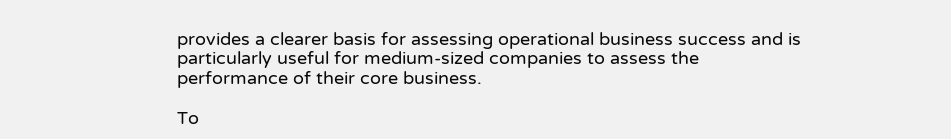provides a clearer basis for assessing operational business success and is particularly useful for medium-sized companies to assess the performance of their core business.

To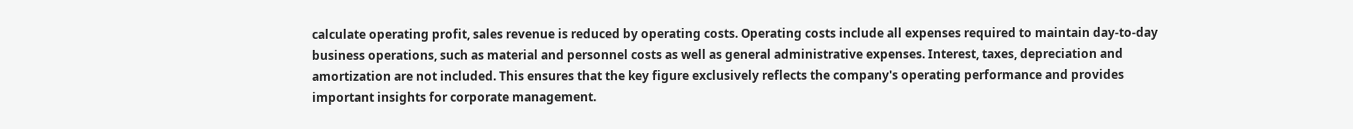calculate operating profit, sales revenue is reduced by operating costs. Operating costs include all expenses required to maintain day-to-day business operations, such as material and personnel costs as well as general administrative expenses. Interest, taxes, depreciation and amortization are not included. This ensures that the key figure exclusively reflects the company's operating performance and provides important insights for corporate management.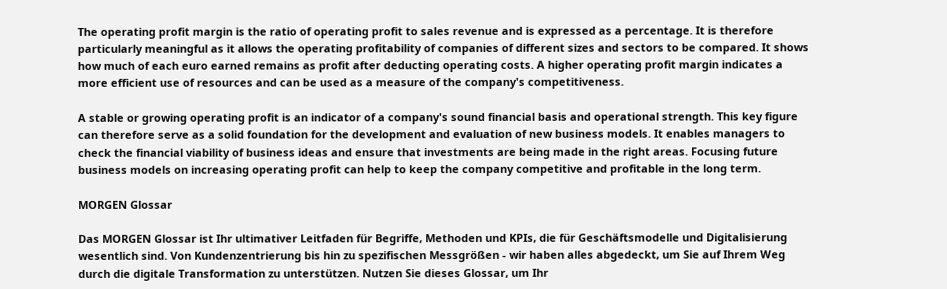The operating profit margin is the ratio of operating profit to sales revenue and is expressed as a percentage. It is therefore particularly meaningful as it allows the operating profitability of companies of different sizes and sectors to be compared. It shows how much of each euro earned remains as profit after deducting operating costs. A higher operating profit margin indicates a more efficient use of resources and can be used as a measure of the company's competitiveness.

A stable or growing operating profit is an indicator of a company's sound financial basis and operational strength. This key figure can therefore serve as a solid foundation for the development and evaluation of new business models. It enables managers to check the financial viability of business ideas and ensure that investments are being made in the right areas. Focusing future business models on increasing operating profit can help to keep the company competitive and profitable in the long term.

MORGEN Glossar

Das MORGEN Glossar ist Ihr ultimativer Leitfaden für Begriffe, Methoden und KPIs, die für Geschäftsmodelle und Digitalisierung wesentlich sind. Von Kundenzentrierung bis hin zu spezifischen Messgrößen - wir haben alles abgedeckt, um Sie auf Ihrem Weg durch die digitale Transformation zu unterstützen. Nutzen Sie dieses Glossar, um Ihr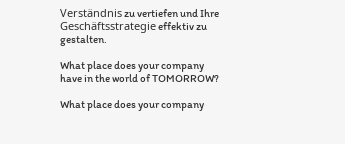Verständnis zu vertiefen und Ihre Geschäftsstrategie effektiv zu gestalten.

What place does your company have in the world of TOMORROW?

What place does your company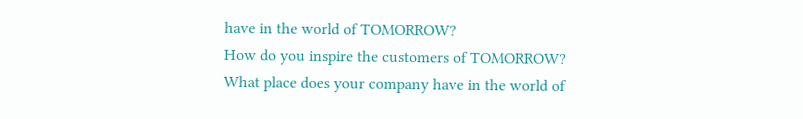have in the world of TOMORROW?
How do you inspire the customers of TOMORROW?
What place does your company have in the world of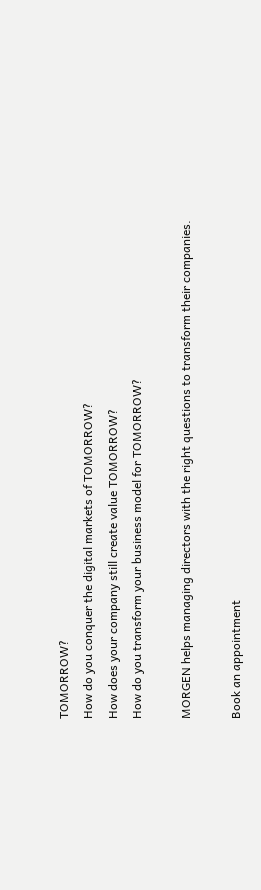TOMORROW?
How do you conquer the digital markets of TOMORROW?
How does your company still create value TOMORROW?
How do you transform your business model for TOMORROW?

MORGEN helps managing directors with the right questions to transform their companies.

Book an appointment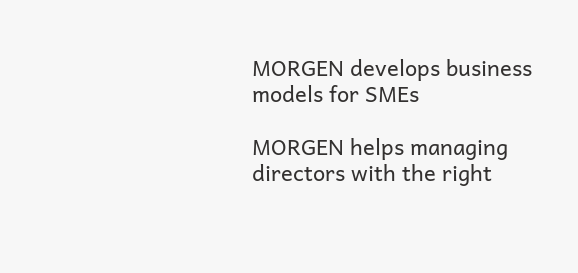MORGEN develops business models for SMEs

MORGEN helps managing directors with the right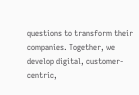questions to transform their companies. Together, we develop digital, customer-centric,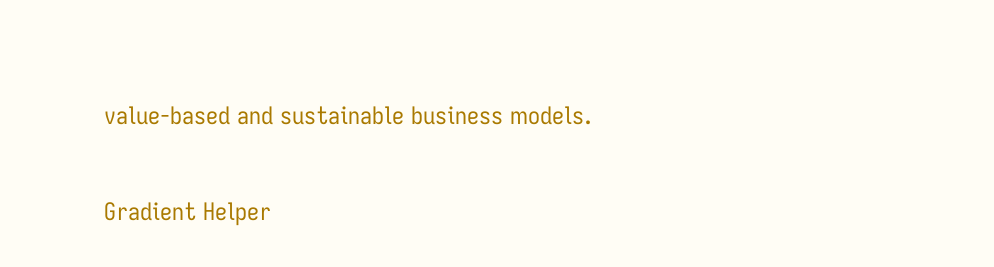value-based and sustainable business models.

Gradient Helper